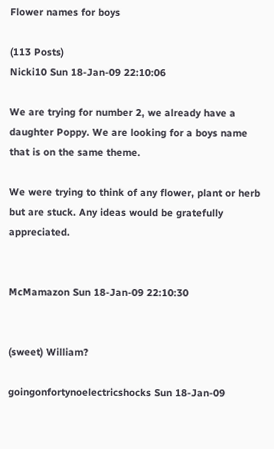Flower names for boys

(113 Posts)
Nicki10 Sun 18-Jan-09 22:10:06

We are trying for number 2, we already have a daughter Poppy. We are looking for a boys name that is on the same theme.

We were trying to think of any flower, plant or herb but are stuck. Any ideas would be gratefully appreciated.


McMamazon Sun 18-Jan-09 22:10:30


(sweet) William?

goingonfortynoelectricshocks Sun 18-Jan-09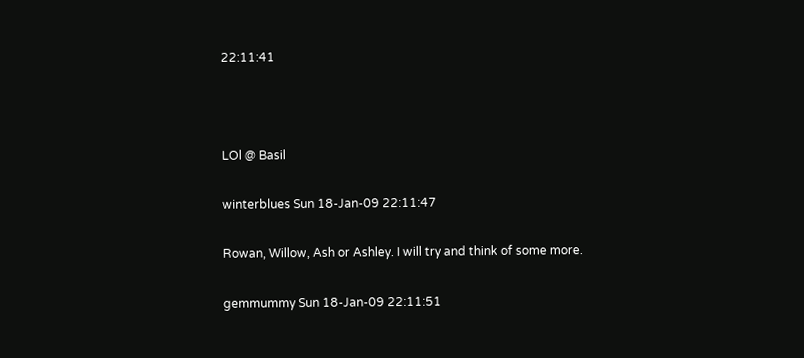22:11:41



LOl @ Basil

winterblues Sun 18-Jan-09 22:11:47

Rowan, Willow, Ash or Ashley. I will try and think of some more.

gemmummy Sun 18-Jan-09 22:11:51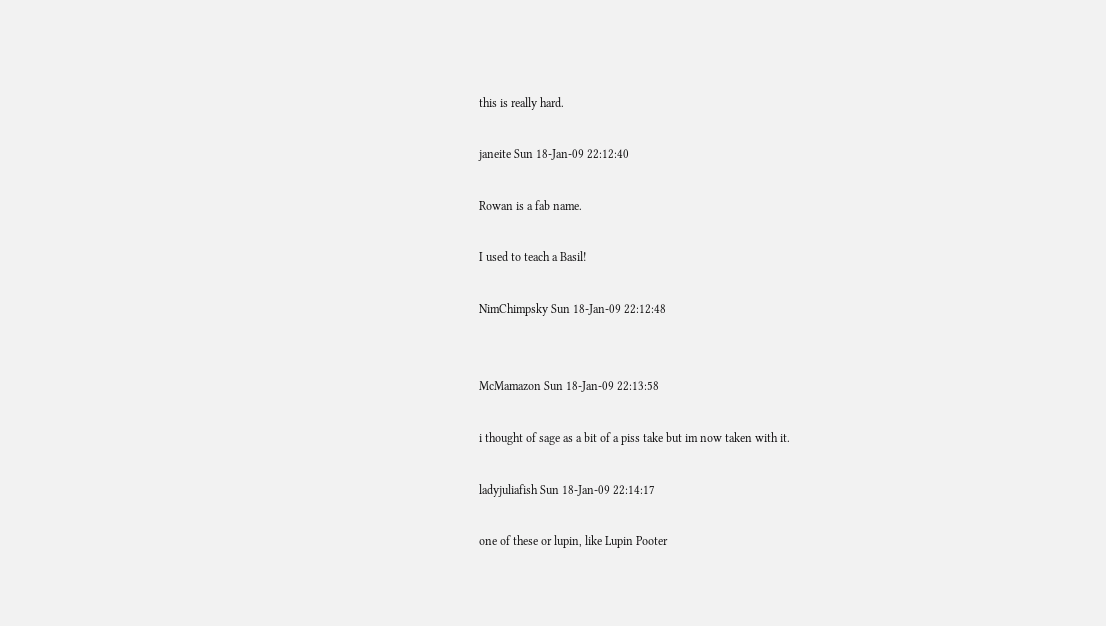this is really hard.

janeite Sun 18-Jan-09 22:12:40

Rowan is a fab name.

I used to teach a Basil!

NimChimpsky Sun 18-Jan-09 22:12:48


McMamazon Sun 18-Jan-09 22:13:58

i thought of sage as a bit of a piss take but im now taken with it.

ladyjuliafish Sun 18-Jan-09 22:14:17

one of these or lupin, like Lupin Pooter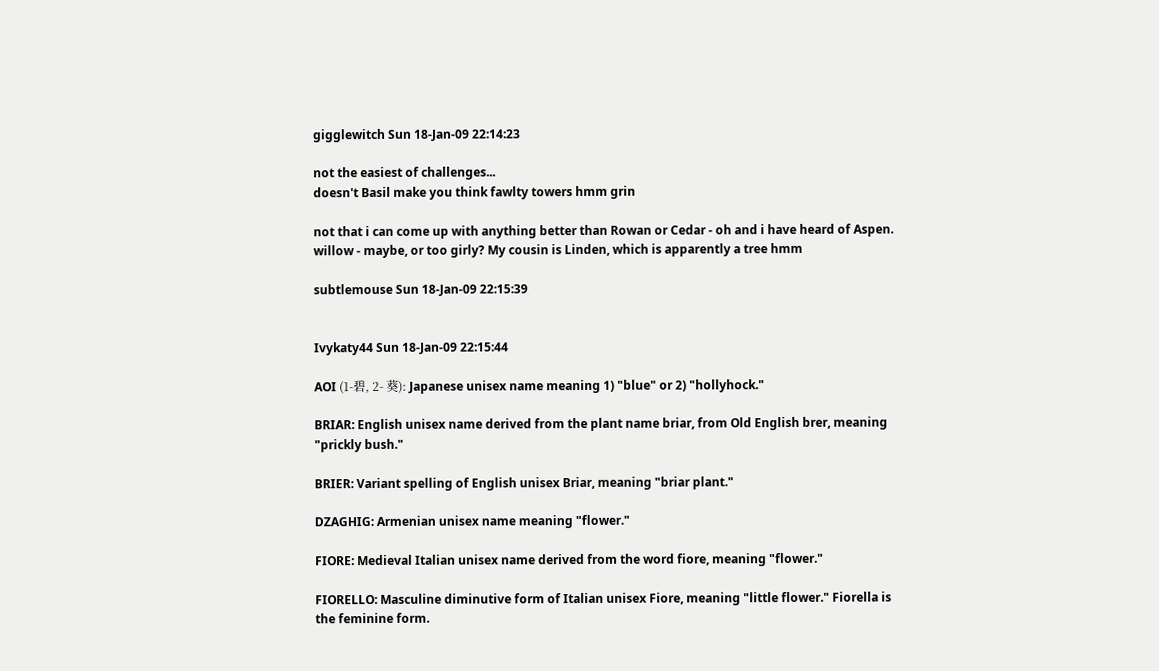gigglewitch Sun 18-Jan-09 22:14:23

not the easiest of challenges...
doesn't Basil make you think fawlty towers hmm grin

not that i can come up with anything better than Rowan or Cedar - oh and i have heard of Aspen. willow - maybe, or too girly? My cousin is Linden, which is apparently a tree hmm

subtlemouse Sun 18-Jan-09 22:15:39


Ivykaty44 Sun 18-Jan-09 22:15:44

AOI (1-碧, 2- 葵): Japanese unisex name meaning 1) "blue" or 2) "hollyhock."

BRIAR: English unisex name derived from the plant name briar, from Old English brer, meaning "prickly bush."

BRIER: Variant spelling of English unisex Briar, meaning "briar plant."

DZAGHIG: Armenian unisex name meaning "flower."

FIORE: Medieval Italian unisex name derived from the word fiore, meaning "flower."

FIORELLO: Masculine diminutive form of Italian unisex Fiore, meaning "little flower." Fiorella is the feminine form.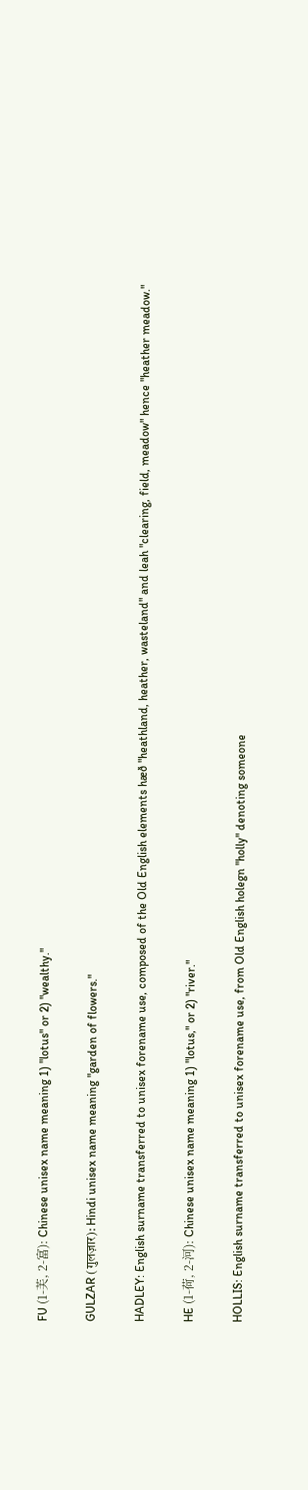FU (1-芙, 2-富): Chinese unisex name meaning 1) "lotus" or 2) "wealthy."

GULZAR (गुलज़ार): Hindi unisex name meaning "garden of flowers."

HADLEY: English surname transferred to unisex forename use, composed of the Old English elements hæð "heathland, heather, wasteland" and leah "clearing, field, meadow" hence "heather meadow."

HE (1-荷, 2-河): Chinese unisex name meaning 1) "lotus," or 2) "river."

HOLLIS: English surname transferred to unisex forename use, from Old English holegn "holly" denoting someone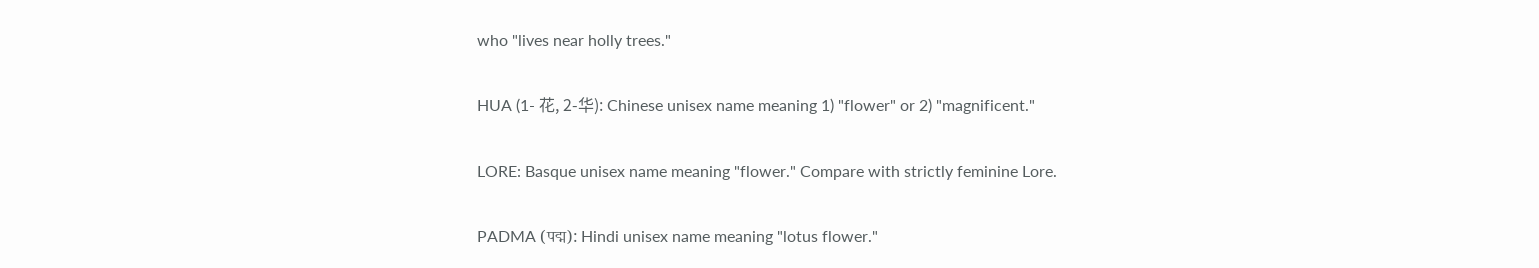who "lives near holly trees."

HUA (1- 花, 2-华): Chinese unisex name meaning 1) "flower" or 2) "magnificent."

LORE: Basque unisex name meaning "flower." Compare with strictly feminine Lore.

PADMA (पद्म): Hindi unisex name meaning "lotus flower."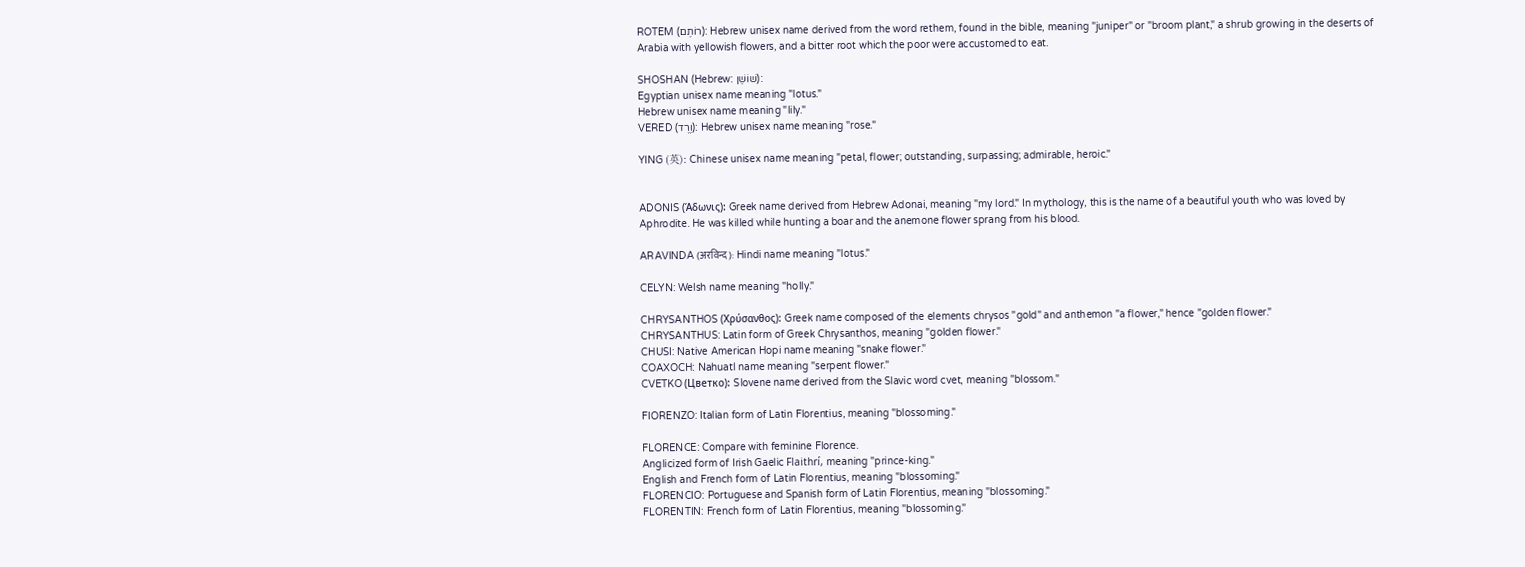ROTEM (רוֹתֶם): Hebrew unisex name derived from the word rethem, found in the bible, meaning "juniper" or "broom plant," a shrub growing in the deserts of Arabia with yellowish flowers, and a bitter root which the poor were accustomed to eat.

SHOSHAN (Hebrew: שׁוֹשַׁן):
Egyptian unisex name meaning "lotus."
Hebrew unisex name meaning "lily."
VERED (וֶרֶד): Hebrew unisex name meaning "rose."

YING (英): Chinese unisex name meaning "petal, flower; outstanding, surpassing; admirable, heroic."


ADONIS (Άδωνις): Greek name derived from Hebrew Adonai, meaning "my lord." In mythology, this is the name of a beautiful youth who was loved by Aphrodite. He was killed while hunting a boar and the anemone flower sprang from his blood.

ARAVINDA (अरविन्द): Hindi name meaning "lotus."

CELYN: Welsh name meaning "holly."

CHRYSANTHOS (Χρύσανθος): Greek name composed of the elements chrysos "gold" and anthemon "a flower," hence "golden flower."
CHRYSANTHUS: Latin form of Greek Chrysanthos, meaning "golden flower."
CHUSI: Native American Hopi name meaning "snake flower."
COAXOCH: Nahuatl name meaning "serpent flower."
CVETKO (Цветко): Slovene name derived from the Slavic word cvet, meaning "blossom."

FIORENZO: Italian form of Latin Florentius, meaning "blossoming."

FLORENCE: Compare with feminine Florence.
Anglicized form of Irish Gaelic Flaithrí, meaning "prince-king."
English and French form of Latin Florentius, meaning "blossoming."
FLORENCIO: Portuguese and Spanish form of Latin Florentius, meaning "blossoming."
FLORENTIN: French form of Latin Florentius, meaning "blossoming."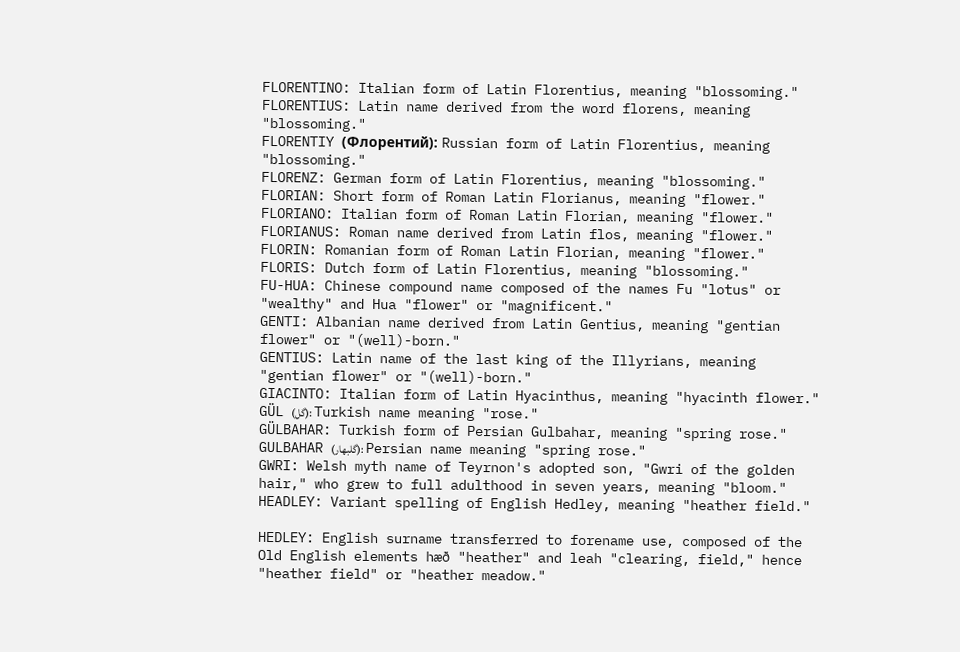FLORENTINO: Italian form of Latin Florentius, meaning "blossoming."
FLORENTIUS: Latin name derived from the word florens, meaning "blossoming."
FLORENTIY (Флорентий): Russian form of Latin Florentius, meaning "blossoming."
FLORENZ: German form of Latin Florentius, meaning "blossoming."
FLORIAN: Short form of Roman Latin Florianus, meaning "flower."
FLORIANO: Italian form of Roman Latin Florian, meaning "flower."
FLORIANUS: Roman name derived from Latin flos, meaning "flower."
FLORIN: Romanian form of Roman Latin Florian, meaning "flower."
FLORIS: Dutch form of Latin Florentius, meaning "blossoming."
FU-HUA: Chinese compound name composed of the names Fu "lotus" or "wealthy" and Hua "flower" or "magnificent."
GENTI: Albanian name derived from Latin Gentius, meaning "gentian flower" or "(well)-born."
GENTIUS: Latin name of the last king of the Illyrians, meaning "gentian flower" or "(well)-born."
GIACINTO: Italian form of Latin Hyacinthus, meaning "hyacinth flower."
GÜL (گل): Turkish name meaning "rose."
GÜLBAHAR: Turkish form of Persian Gulbahar, meaning "spring rose."
GULBAHAR (گلبهار): Persian name meaning "spring rose."
GWRI: Welsh myth name of Teyrnon's adopted son, "Gwri of the golden hair," who grew to full adulthood in seven years, meaning "bloom."
HEADLEY: Variant spelling of English Hedley, meaning "heather field."

HEDLEY: English surname transferred to forename use, composed of the Old English elements hæð "heather" and leah "clearing, field," hence "heather field" or "heather meadow."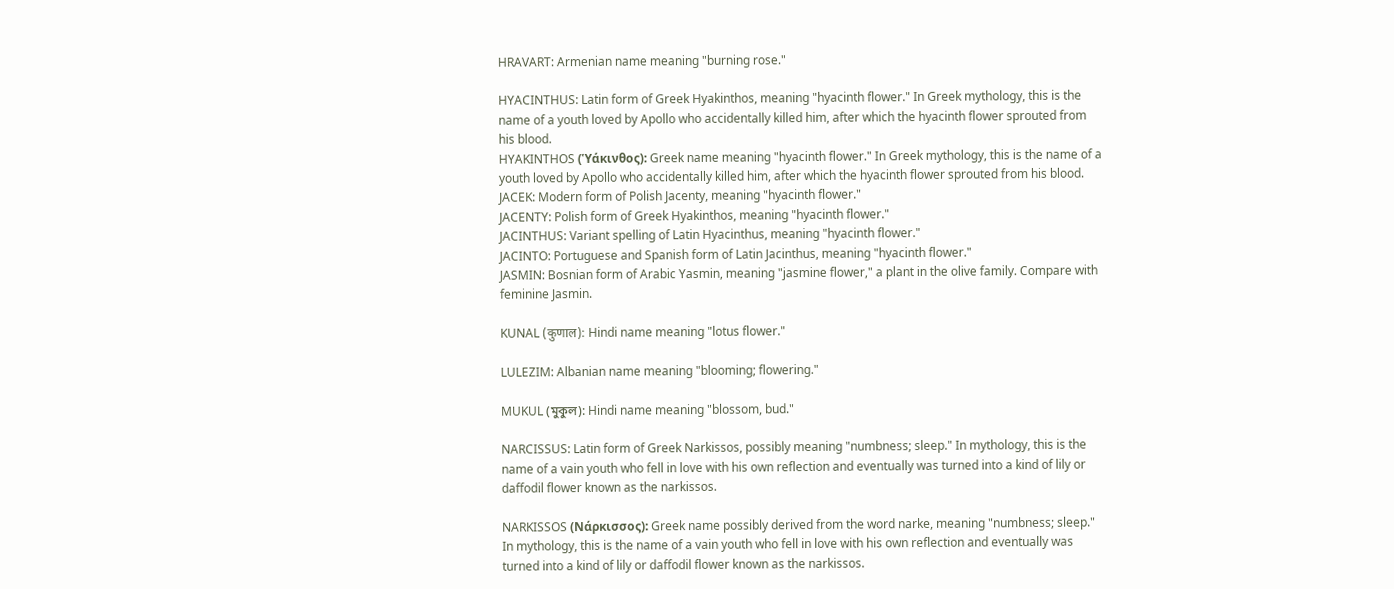HRAVART: Armenian name meaning "burning rose."

HYACINTHUS: Latin form of Greek Hyakinthos, meaning "hyacinth flower." In Greek mythology, this is the name of a youth loved by Apollo who accidentally killed him, after which the hyacinth flower sprouted from his blood.
HYAKINTHOS (Ὑάκινθος): Greek name meaning "hyacinth flower." In Greek mythology, this is the name of a youth loved by Apollo who accidentally killed him, after which the hyacinth flower sprouted from his blood.
JACEK: Modern form of Polish Jacenty, meaning "hyacinth flower."
JACENTY: Polish form of Greek Hyakinthos, meaning "hyacinth flower."
JACINTHUS: Variant spelling of Latin Hyacinthus, meaning "hyacinth flower."
JACINTO: Portuguese and Spanish form of Latin Jacinthus, meaning "hyacinth flower."
JASMIN: Bosnian form of Arabic Yasmin, meaning "jasmine flower," a plant in the olive family. Compare with feminine Jasmin.

KUNAL (कुणाल): Hindi name meaning "lotus flower."

LULEZIM: Albanian name meaning "blooming; flowering."

MUKUL (মুকুল): Hindi name meaning "blossom, bud."

NARCISSUS: Latin form of Greek Narkissos, possibly meaning "numbness; sleep." In mythology, this is the name of a vain youth who fell in love with his own reflection and eventually was turned into a kind of lily or daffodil flower known as the narkissos.

NARKISSOS (Νάρκισσος): Greek name possibly derived from the word narke, meaning "numbness; sleep." In mythology, this is the name of a vain youth who fell in love with his own reflection and eventually was turned into a kind of lily or daffodil flower known as the narkissos.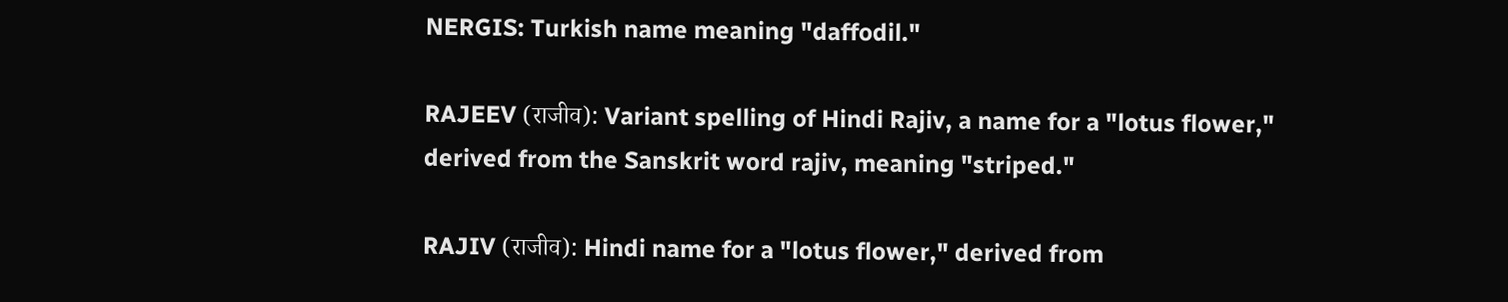NERGIS: Turkish name meaning "daffodil."

RAJEEV (राजीव): Variant spelling of Hindi Rajiv, a name for a "lotus flower," derived from the Sanskrit word rajiv, meaning "striped."

RAJIV (राजीव): Hindi name for a "lotus flower," derived from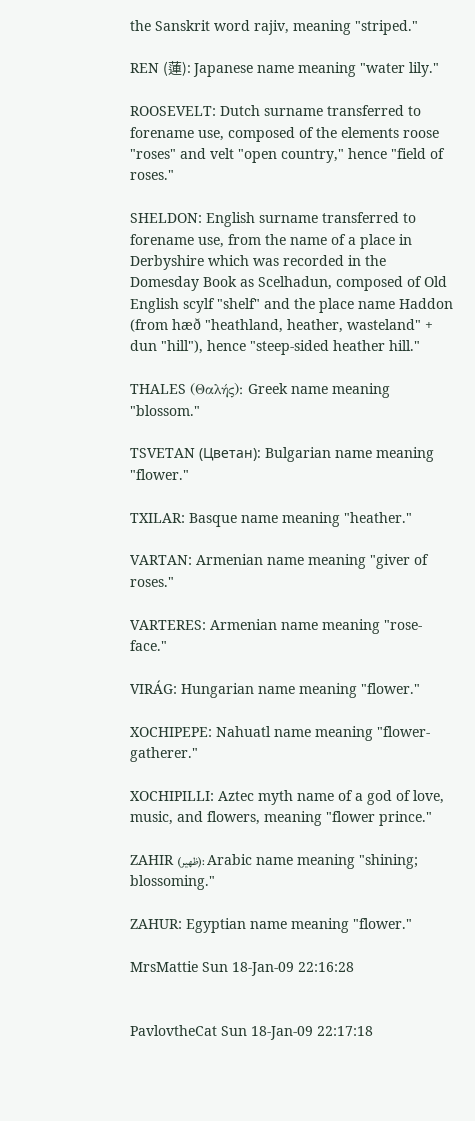the Sanskrit word rajiv, meaning "striped."

REN (蓮): Japanese name meaning "water lily."

ROOSEVELT: Dutch surname transferred to forename use, composed of the elements roose "roses" and velt "open country," hence "field of roses."

SHELDON: English surname transferred to forename use, from the name of a place in Derbyshire which was recorded in the Domesday Book as Scelhadun, composed of Old English scylf "shelf" and the place name Haddon (from hæð "heathland, heather, wasteland" + dun "hill"), hence "steep-sided heather hill."

THALES (Θαλής): Greek name meaning "blossom."

TSVETAN (Цветан): Bulgarian name meaning "flower."

TXILAR: Basque name meaning "heather."

VARTAN: Armenian name meaning "giver of roses."

VARTERES: Armenian name meaning "rose-face."

VIRÁG: Hungarian name meaning "flower."

XOCHIPEPE: Nahuatl name meaning "flower-gatherer."

XOCHIPILLI: Aztec myth name of a god of love, music, and flowers, meaning "flower prince."

ZAHIR (ظهير): Arabic name meaning "shining; blossoming."

ZAHUR: Egyptian name meaning "flower."

MrsMattie Sun 18-Jan-09 22:16:28


PavlovtheCat Sun 18-Jan-09 22:17:18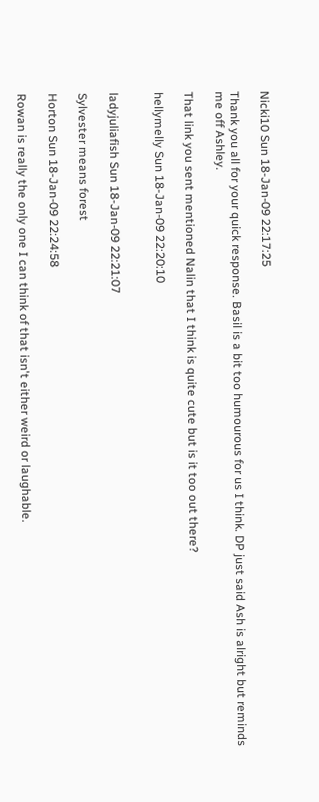Nicki10 Sun 18-Jan-09 22:17:25

Thank you all for your quick response. Basil is a bit too humourous for us I think. DP just said Ash is alright but reminds me off Ashley.

That link you sent mentioned Nalin that I think is quite cute but is it too out there?

hellymelly Sun 18-Jan-09 22:20:10


ladyjuliafish Sun 18-Jan-09 22:21:07

Sylvester means forest

Horton Sun 18-Jan-09 22:24:58

Rowan is really the only one I can think of that isn't either weird or laughable.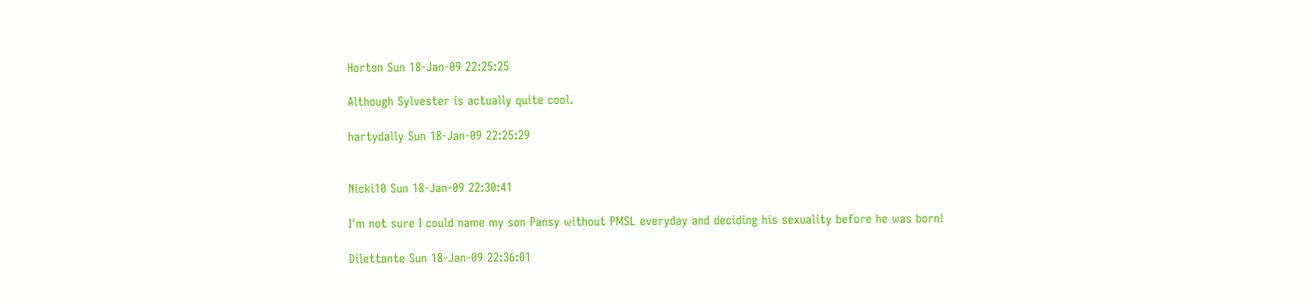Horton Sun 18-Jan-09 22:25:25

Although Sylvester is actually quite cool.

hartydally Sun 18-Jan-09 22:25:29


Nicki10 Sun 18-Jan-09 22:30:41

I'm not sure I could name my son Pansy without PMSL everyday and deciding his sexuality before he was born!

Dilettante Sun 18-Jan-09 22:36:01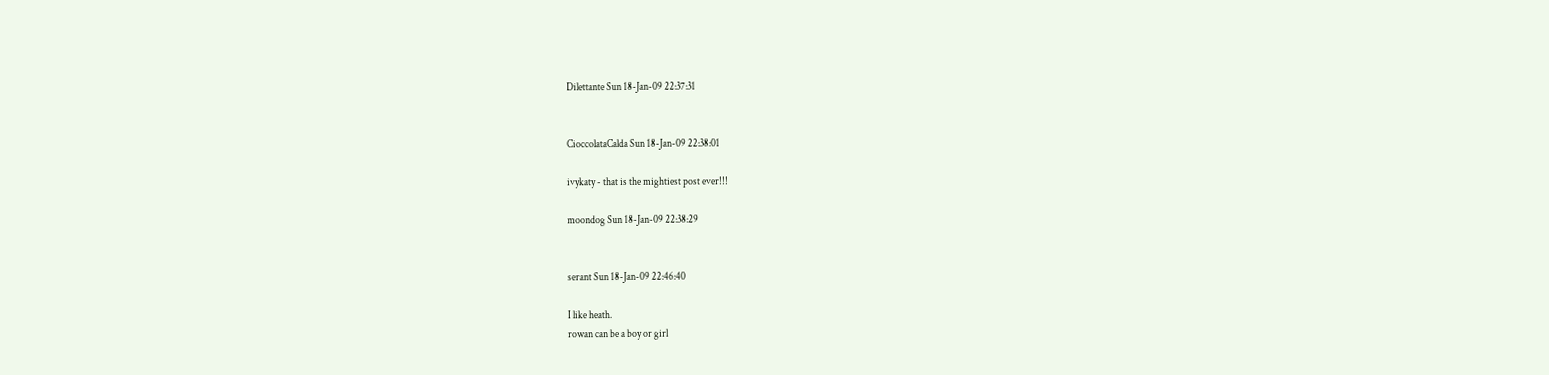Dilettante Sun 18-Jan-09 22:37:31


CioccolataCalda Sun 18-Jan-09 22:38:01

ivykaty - that is the mightiest post ever!!!

moondog Sun 18-Jan-09 22:38:29


serant Sun 18-Jan-09 22:46:40

I like heath.
rowan can be a boy or girl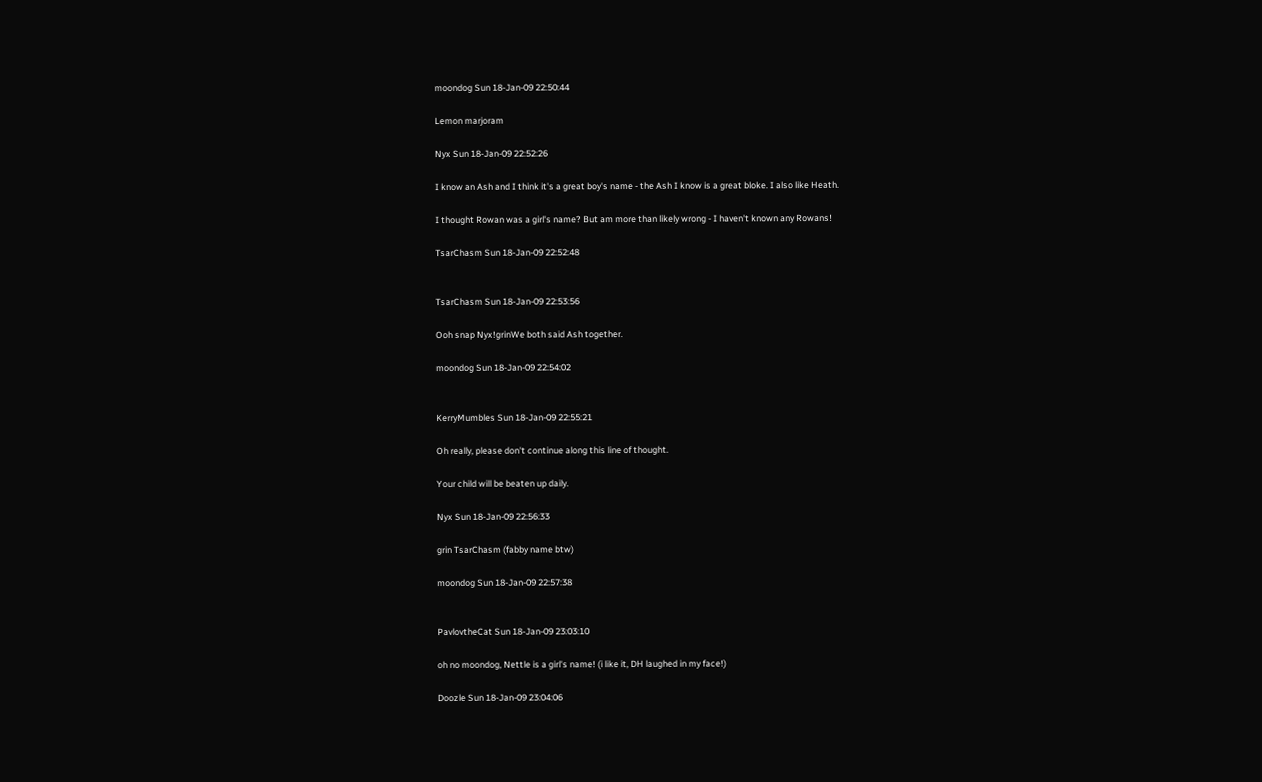moondog Sun 18-Jan-09 22:50:44

Lemon marjoram

Nyx Sun 18-Jan-09 22:52:26

I know an Ash and I think it's a great boy's name - the Ash I know is a great bloke. I also like Heath.

I thought Rowan was a girl's name? But am more than likely wrong - I haven't known any Rowans!

TsarChasm Sun 18-Jan-09 22:52:48


TsarChasm Sun 18-Jan-09 22:53:56

Ooh snap Nyx!grinWe both said Ash together.

moondog Sun 18-Jan-09 22:54:02


KerryMumbles Sun 18-Jan-09 22:55:21

Oh really, please don't continue along this line of thought.

Your child will be beaten up daily.

Nyx Sun 18-Jan-09 22:56:33

grin TsarChasm (fabby name btw)

moondog Sun 18-Jan-09 22:57:38


PavlovtheCat Sun 18-Jan-09 23:03:10

oh no moondog, Nettle is a girl's name! (i like it, DH laughed in my face!)

Doozle Sun 18-Jan-09 23:04:06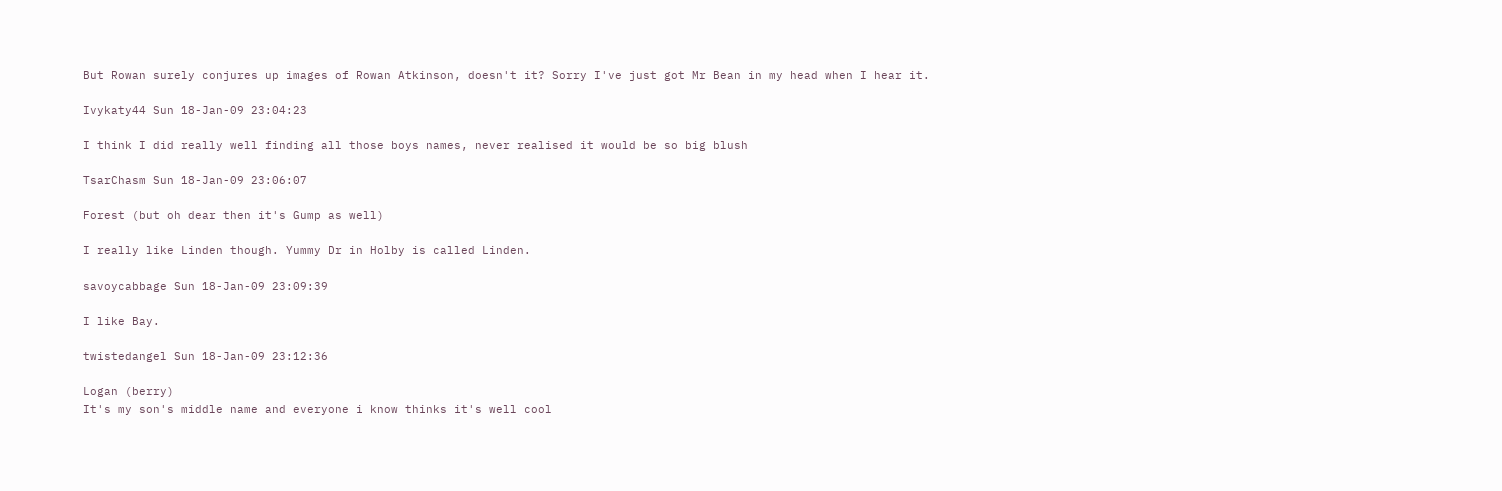But Rowan surely conjures up images of Rowan Atkinson, doesn't it? Sorry I've just got Mr Bean in my head when I hear it.

Ivykaty44 Sun 18-Jan-09 23:04:23

I think I did really well finding all those boys names, never realised it would be so big blush

TsarChasm Sun 18-Jan-09 23:06:07

Forest (but oh dear then it's Gump as well)

I really like Linden though. Yummy Dr in Holby is called Linden.

savoycabbage Sun 18-Jan-09 23:09:39

I like Bay.

twistedangel Sun 18-Jan-09 23:12:36

Logan (berry)
It's my son's middle name and everyone i know thinks it's well cool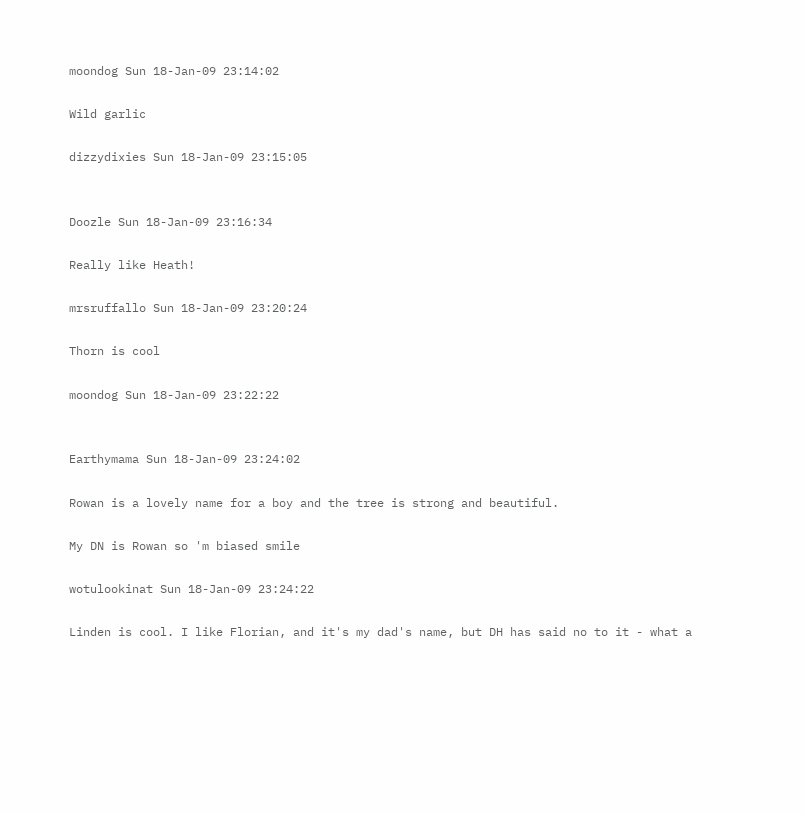moondog Sun 18-Jan-09 23:14:02

Wild garlic

dizzydixies Sun 18-Jan-09 23:15:05


Doozle Sun 18-Jan-09 23:16:34

Really like Heath!

mrsruffallo Sun 18-Jan-09 23:20:24

Thorn is cool

moondog Sun 18-Jan-09 23:22:22


Earthymama Sun 18-Jan-09 23:24:02

Rowan is a lovely name for a boy and the tree is strong and beautiful.

My DN is Rowan so 'm biased smile

wotulookinat Sun 18-Jan-09 23:24:22

Linden is cool. I like Florian, and it's my dad's name, but DH has said no to it - what a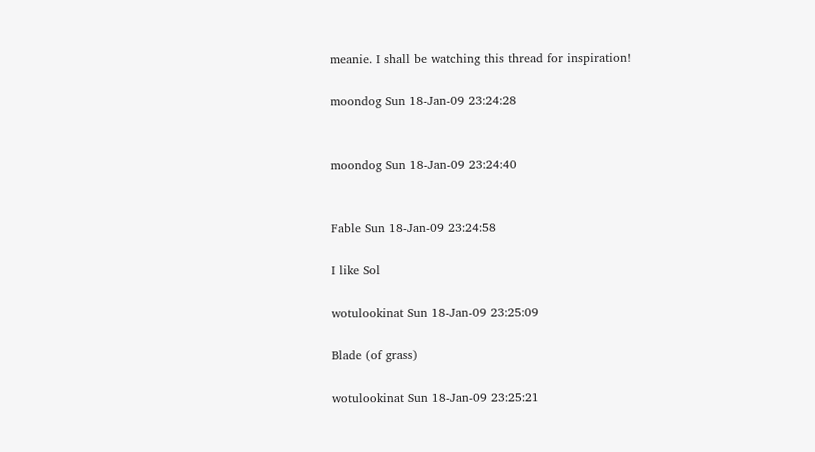meanie. I shall be watching this thread for inspiration!

moondog Sun 18-Jan-09 23:24:28


moondog Sun 18-Jan-09 23:24:40


Fable Sun 18-Jan-09 23:24:58

I like Sol

wotulookinat Sun 18-Jan-09 23:25:09

Blade (of grass)

wotulookinat Sun 18-Jan-09 23:25:21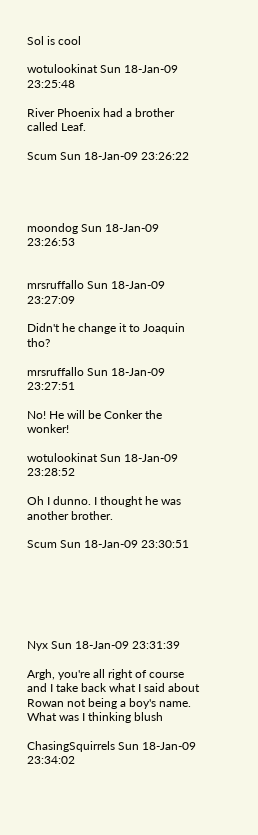Sol is cool

wotulookinat Sun 18-Jan-09 23:25:48

River Phoenix had a brother called Leaf.

Scum Sun 18-Jan-09 23:26:22




moondog Sun 18-Jan-09 23:26:53


mrsruffallo Sun 18-Jan-09 23:27:09

Didn't he change it to Joaquin tho?

mrsruffallo Sun 18-Jan-09 23:27:51

No! He will be Conker the wonker!

wotulookinat Sun 18-Jan-09 23:28:52

Oh I dunno. I thought he was another brother.

Scum Sun 18-Jan-09 23:30:51






Nyx Sun 18-Jan-09 23:31:39

Argh, you're all right of course and I take back what I said about Rowan not being a boy's name. What was I thinking blush

ChasingSquirrels Sun 18-Jan-09 23:34:02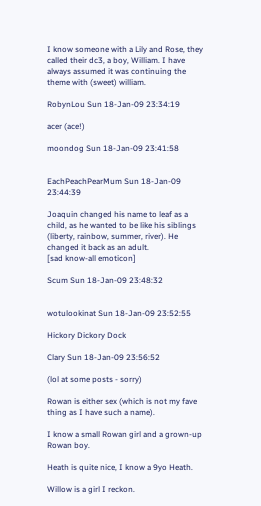I know someone with a Lily and Rose, they called their dc3, a boy, William. I have always assumed it was continuing the theme with (sweet) william.

RobynLou Sun 18-Jan-09 23:34:19

acer (ace!)

moondog Sun 18-Jan-09 23:41:58


EachPeachPearMum Sun 18-Jan-09 23:44:39

Joaquin changed his name to leaf as a child, as he wanted to be like his siblings (liberty, rainbow, summer, river). He changed it back as an adult.
[sad know-all emoticon]

Scum Sun 18-Jan-09 23:48:32


wotulookinat Sun 18-Jan-09 23:52:55

Hickory Dickory Dock

Clary Sun 18-Jan-09 23:56:52

(lol at some posts - sorry)

Rowan is either sex (which is not my fave thing as I have such a name).

I know a small Rowan girl and a grown-up Rowan boy.

Heath is quite nice, I know a 9yo Heath.

Willow is a girl I reckon.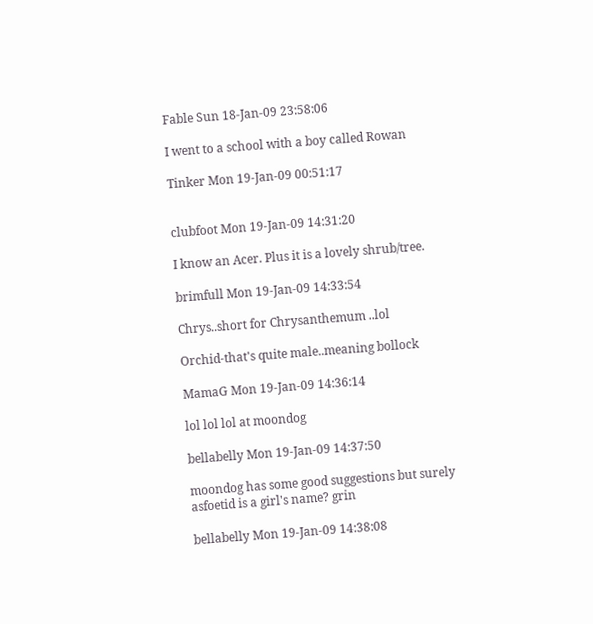Fable Sun 18-Jan-09 23:58:06

I went to a school with a boy called Rowan

Tinker Mon 19-Jan-09 00:51:17


clubfoot Mon 19-Jan-09 14:31:20

I know an Acer. Plus it is a lovely shrub/tree.

brimfull Mon 19-Jan-09 14:33:54

Chrys..short for Chrysanthemum ..lol

Orchid-that's quite male..meaning bollock

MamaG Mon 19-Jan-09 14:36:14

lol lol lol at moondog

bellabelly Mon 19-Jan-09 14:37:50

moondog has some good suggestions but surely asfoetid is a girl's name? grin

bellabelly Mon 19-Jan-09 14:38:08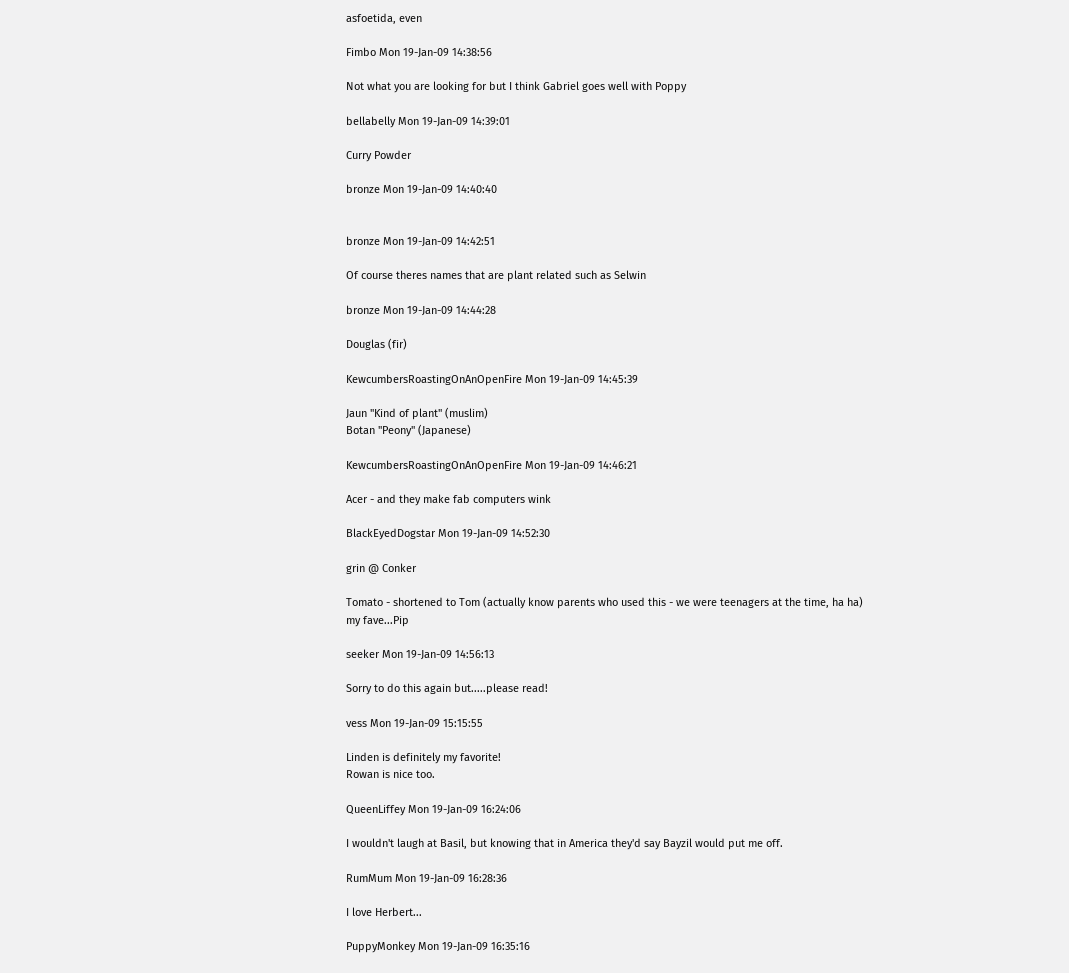asfoetida, even

Fimbo Mon 19-Jan-09 14:38:56

Not what you are looking for but I think Gabriel goes well with Poppy

bellabelly Mon 19-Jan-09 14:39:01

Curry Powder

bronze Mon 19-Jan-09 14:40:40


bronze Mon 19-Jan-09 14:42:51

Of course theres names that are plant related such as Selwin

bronze Mon 19-Jan-09 14:44:28

Douglas (fir)

KewcumbersRoastingOnAnOpenFire Mon 19-Jan-09 14:45:39

Jaun "Kind of plant" (muslim)
Botan "Peony" (Japanese)

KewcumbersRoastingOnAnOpenFire Mon 19-Jan-09 14:46:21

Acer - and they make fab computers wink

BlackEyedDogstar Mon 19-Jan-09 14:52:30

grin @ Conker

Tomato - shortened to Tom (actually know parents who used this - we were teenagers at the time, ha ha)
my fave...Pip

seeker Mon 19-Jan-09 14:56:13

Sorry to do this again but.....please read!

vess Mon 19-Jan-09 15:15:55

Linden is definitely my favorite!
Rowan is nice too.

QueenLiffey Mon 19-Jan-09 16:24:06

I wouldn't laugh at Basil, but knowing that in America they'd say Bayzil would put me off.

RumMum Mon 19-Jan-09 16:28:36

I love Herbert...

PuppyMonkey Mon 19-Jan-09 16:35:16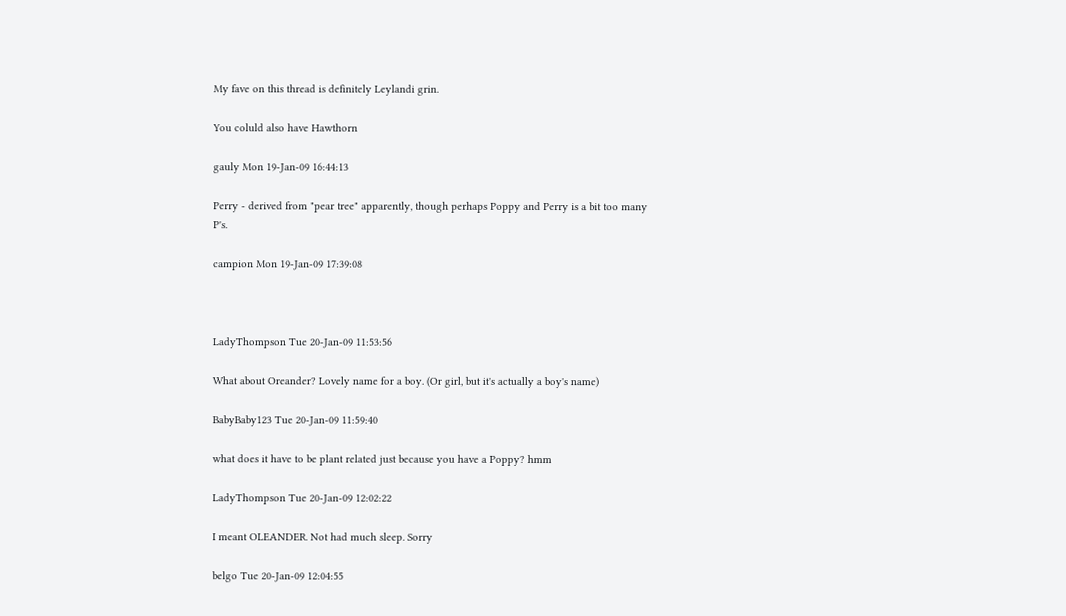My fave on this thread is definitely Leylandi grin.

You coluld also have Hawthorn

gauly Mon 19-Jan-09 16:44:13

Perry - derived from "pear tree" apparently, though perhaps Poppy and Perry is a bit too many P's.

campion Mon 19-Jan-09 17:39:08



LadyThompson Tue 20-Jan-09 11:53:56

What about Oreander? Lovely name for a boy. (Or girl, but it's actually a boy's name)

BabyBaby123 Tue 20-Jan-09 11:59:40

what does it have to be plant related just because you have a Poppy? hmm

LadyThompson Tue 20-Jan-09 12:02:22

I meant OLEANDER. Not had much sleep. Sorry

belgo Tue 20-Jan-09 12:04:55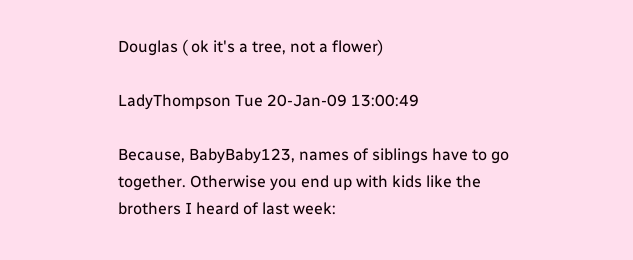Douglas ( ok it's a tree, not a flower)

LadyThompson Tue 20-Jan-09 13:00:49

Because, BabyBaby123, names of siblings have to go together. Otherwise you end up with kids like the brothers I heard of last week: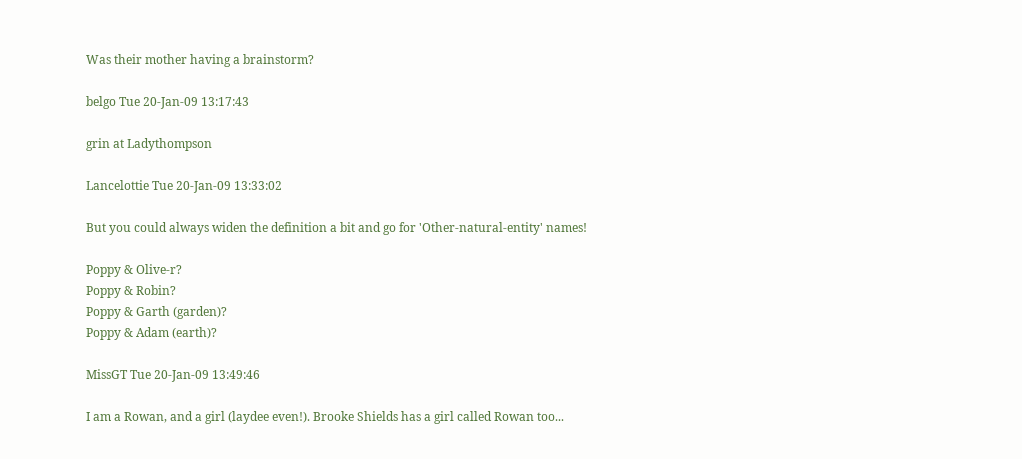Was their mother having a brainstorm?

belgo Tue 20-Jan-09 13:17:43

grin at Ladythompson

Lancelottie Tue 20-Jan-09 13:33:02

But you could always widen the definition a bit and go for 'Other-natural-entity' names!

Poppy & Olive-r?
Poppy & Robin?
Poppy & Garth (garden)?
Poppy & Adam (earth)?

MissGT Tue 20-Jan-09 13:49:46

I am a Rowan, and a girl (laydee even!). Brooke Shields has a girl called Rowan too...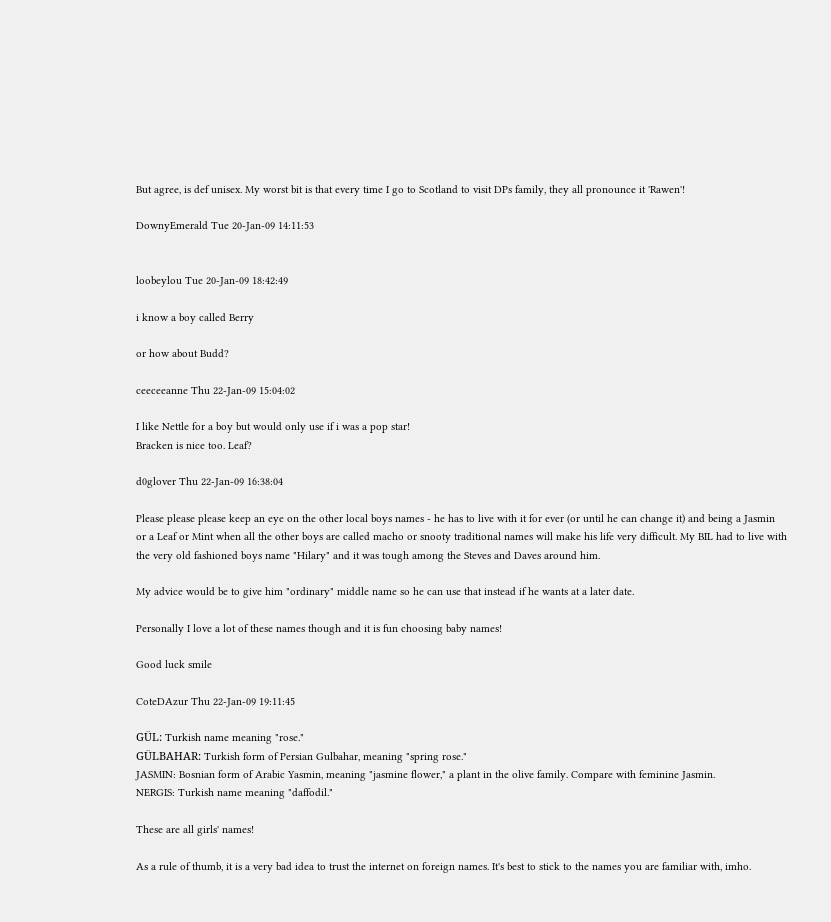But agree, is def unisex. My worst bit is that every time I go to Scotland to visit DPs family, they all pronounce it 'Rawen'!

DownyEmerald Tue 20-Jan-09 14:11:53


loobeylou Tue 20-Jan-09 18:42:49

i know a boy called Berry

or how about Budd?

ceeceeanne Thu 22-Jan-09 15:04:02

I like Nettle for a boy but would only use if i was a pop star!
Bracken is nice too. Leaf?

d0glover Thu 22-Jan-09 16:38:04

Please please please keep an eye on the other local boys names - he has to live with it for ever (or until he can change it) and being a Jasmin or a Leaf or Mint when all the other boys are called macho or snooty traditional names will make his life very difficult. My BIL had to live with the very old fashioned boys name "Hilary" and it was tough among the Steves and Daves around him.

My advice would be to give him "ordinary" middle name so he can use that instead if he wants at a later date.

Personally I love a lot of these names though and it is fun choosing baby names!

Good luck smile

CoteDAzur Thu 22-Jan-09 19:11:45

GÜL: Turkish name meaning "rose."
GÜLBAHAR: Turkish form of Persian Gulbahar, meaning "spring rose."
JASMIN: Bosnian form of Arabic Yasmin, meaning "jasmine flower," a plant in the olive family. Compare with feminine Jasmin.
NERGIS: Turkish name meaning "daffodil."

These are all girls' names!

As a rule of thumb, it is a very bad idea to trust the internet on foreign names. It's best to stick to the names you are familiar with, imho.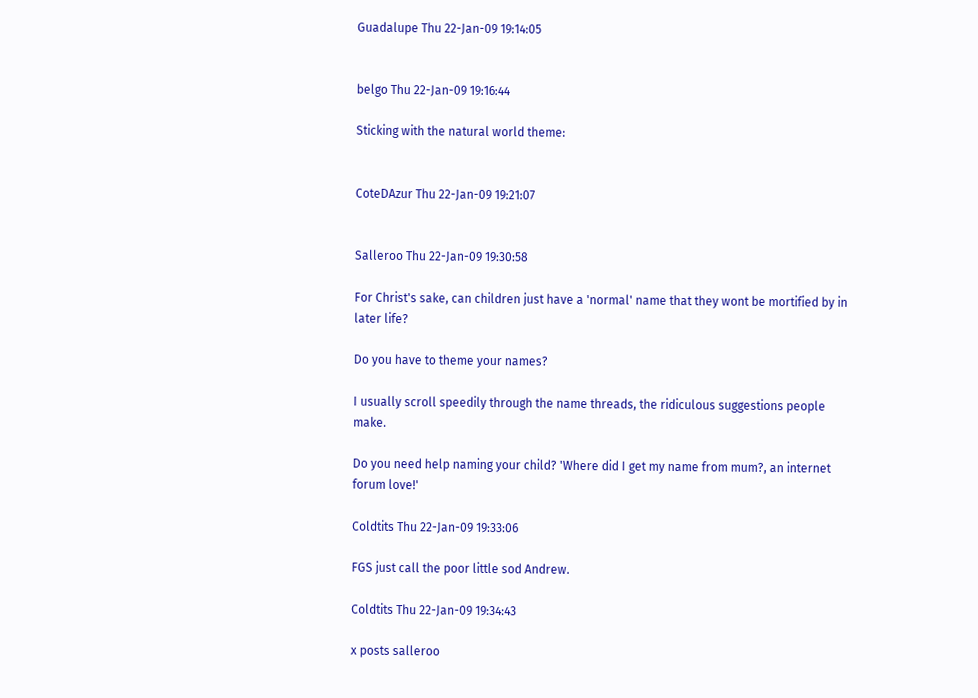Guadalupe Thu 22-Jan-09 19:14:05


belgo Thu 22-Jan-09 19:16:44

Sticking with the natural world theme:


CoteDAzur Thu 22-Jan-09 19:21:07


Salleroo Thu 22-Jan-09 19:30:58

For Christ's sake, can children just have a 'normal' name that they wont be mortified by in later life?

Do you have to theme your names?

I usually scroll speedily through the name threads, the ridiculous suggestions people make.

Do you need help naming your child? 'Where did I get my name from mum?, an internet forum love!'

Coldtits Thu 22-Jan-09 19:33:06

FGS just call the poor little sod Andrew.

Coldtits Thu 22-Jan-09 19:34:43

x posts salleroo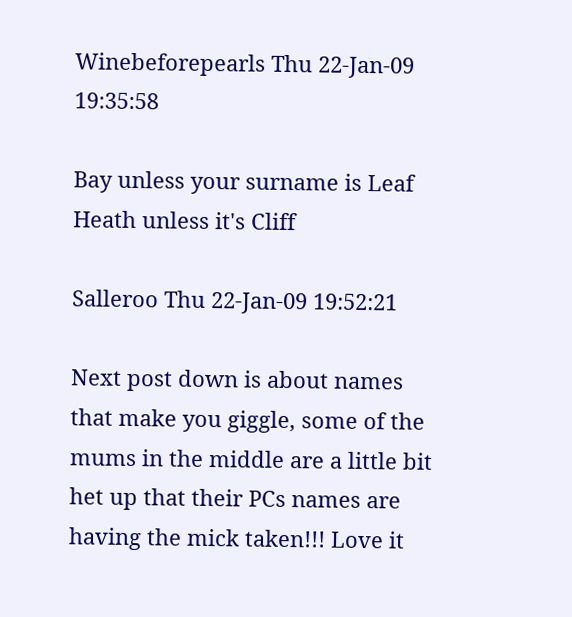Winebeforepearls Thu 22-Jan-09 19:35:58

Bay unless your surname is Leaf
Heath unless it's Cliff

Salleroo Thu 22-Jan-09 19:52:21

Next post down is about names that make you giggle, some of the mums in the middle are a little bit het up that their PCs names are having the mick taken!!! Love it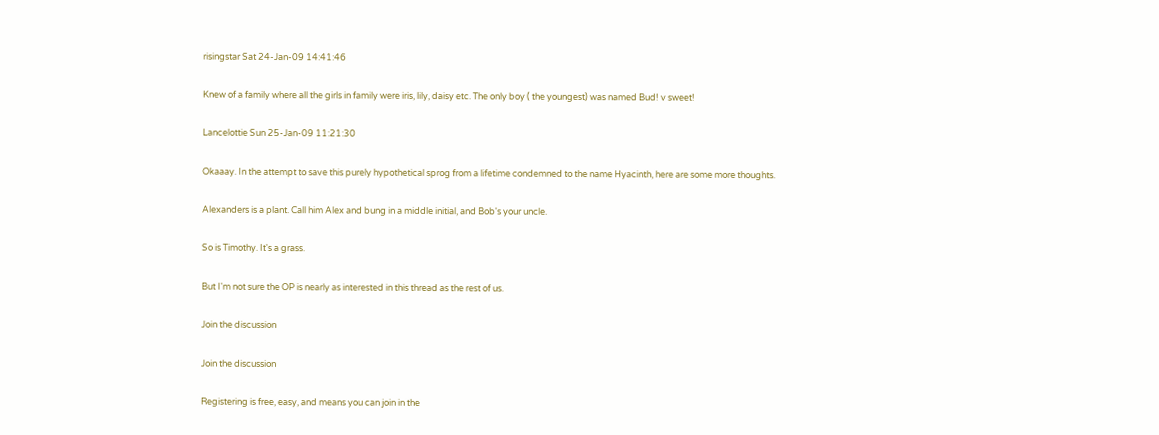risingstar Sat 24-Jan-09 14:41:46

Knew of a family where all the girls in family were iris, lily, daisy etc. The only boy ( the youngest) was named Bud! v sweet!

Lancelottie Sun 25-Jan-09 11:21:30

Okaaay. In the attempt to save this purely hypothetical sprog from a lifetime condemned to the name Hyacinth, here are some more thoughts.

Alexanders is a plant. Call him Alex and bung in a middle initial, and Bob's your uncle.

So is Timothy. It's a grass.

But I'm not sure the OP is nearly as interested in this thread as the rest of us.

Join the discussion

Join the discussion

Registering is free, easy, and means you can join in the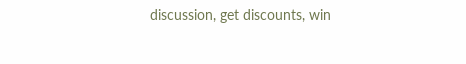discussion, get discounts, win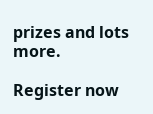prizes and lots more.

Register now